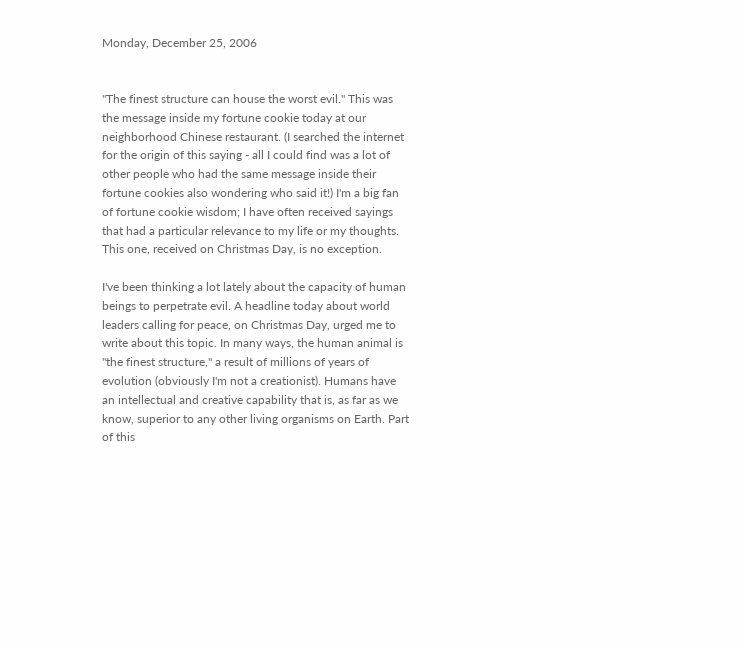Monday, December 25, 2006


"The finest structure can house the worst evil." This was the message inside my fortune cookie today at our neighborhood Chinese restaurant. (I searched the internet for the origin of this saying - all I could find was a lot of other people who had the same message inside their fortune cookies also wondering who said it!) I'm a big fan of fortune cookie wisdom; I have often received sayings that had a particular relevance to my life or my thoughts. This one, received on Christmas Day, is no exception.

I've been thinking a lot lately about the capacity of human beings to perpetrate evil. A headline today about world leaders calling for peace, on Christmas Day, urged me to write about this topic. In many ways, the human animal is "the finest structure," a result of millions of years of evolution (obviously I'm not a creationist). Humans have an intellectual and creative capability that is, as far as we know, superior to any other living organisms on Earth. Part of this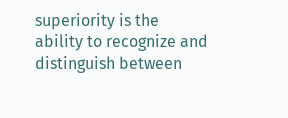superiority is the ability to recognize and distinguish between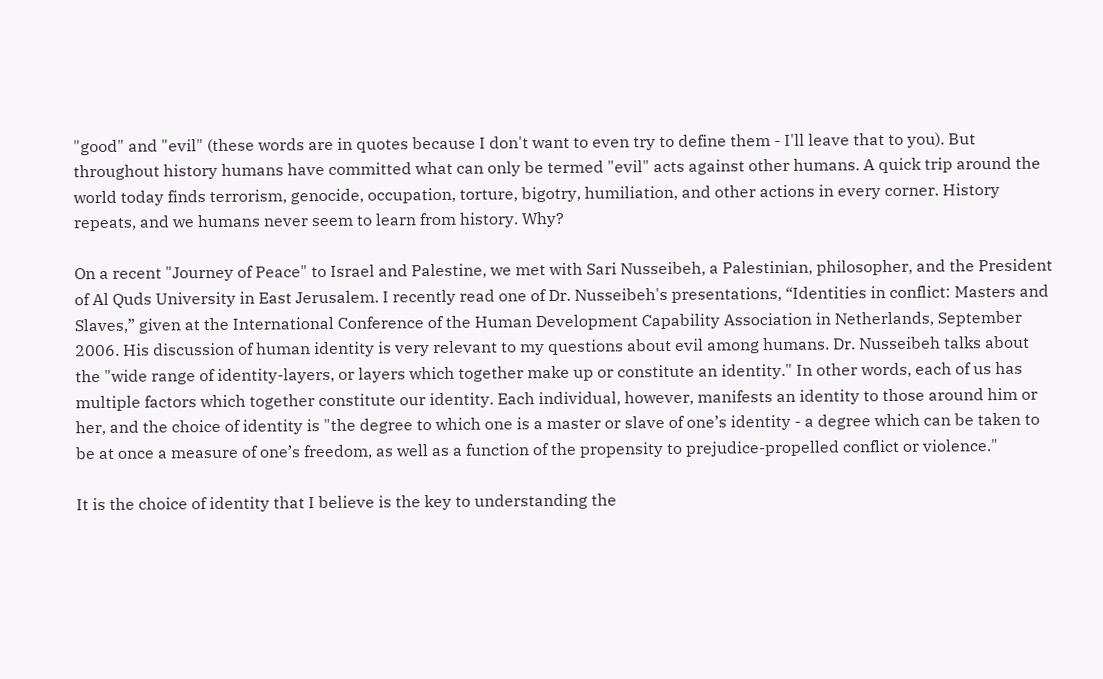"good" and "evil" (these words are in quotes because I don't want to even try to define them - I'll leave that to you). But throughout history humans have committed what can only be termed "evil" acts against other humans. A quick trip around the world today finds terrorism, genocide, occupation, torture, bigotry, humiliation, and other actions in every corner. History repeats, and we humans never seem to learn from history. Why?

On a recent "Journey of Peace" to Israel and Palestine, we met with Sari Nusseibeh, a Palestinian, philosopher, and the President of Al Quds University in East Jerusalem. I recently read one of Dr. Nusseibeh's presentations, “Identities in conflict: Masters and Slaves,” given at the International Conference of the Human Development Capability Association in Netherlands, September 2006. His discussion of human identity is very relevant to my questions about evil among humans. Dr. Nusseibeh talks about the "wide range of identity-layers, or layers which together make up or constitute an identity." In other words, each of us has multiple factors which together constitute our identity. Each individual, however, manifests an identity to those around him or her, and the choice of identity is "the degree to which one is a master or slave of one’s identity - a degree which can be taken to be at once a measure of one’s freedom, as well as a function of the propensity to prejudice-propelled conflict or violence."

It is the choice of identity that I believe is the key to understanding the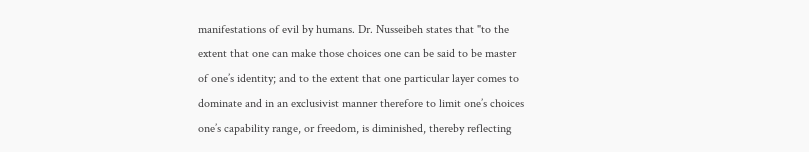manifestations of evil by humans. Dr. Nusseibeh states that "to the extent that one can make those choices one can be said to be master of one’s identity; and to the extent that one particular layer comes to dominate and in an exclusivist manner therefore to limit one’s choices one’s capability range, or freedom, is diminished, thereby reflecting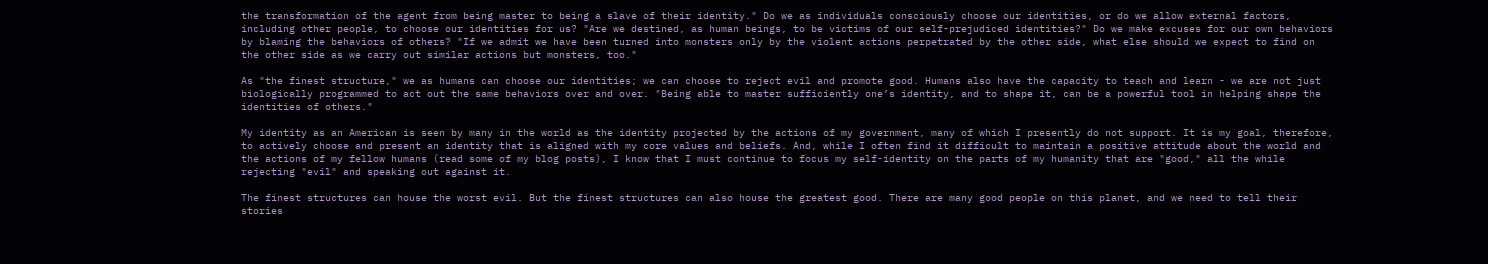the transformation of the agent from being master to being a slave of their identity." Do we as individuals consciously choose our identities, or do we allow external factors, including other people, to choose our identities for us? "Are we destined, as human beings, to be victims of our self-prejudiced identities?" Do we make excuses for our own behaviors by blaming the behaviors of others? "If we admit we have been turned into monsters only by the violent actions perpetrated by the other side, what else should we expect to find on the other side as we carry out similar actions but monsters, too."

As "the finest structure," we as humans can choose our identities; we can choose to reject evil and promote good. Humans also have the capacity to teach and learn - we are not just biologically programmed to act out the same behaviors over and over. "Being able to master sufficiently one’s identity, and to shape it, can be a powerful tool in helping shape the identities of others."

My identity as an American is seen by many in the world as the identity projected by the actions of my government, many of which I presently do not support. It is my goal, therefore, to actively choose and present an identity that is aligned with my core values and beliefs. And, while I often find it difficult to maintain a positive attitude about the world and the actions of my fellow humans (read some of my blog posts), I know that I must continue to focus my self-identity on the parts of my humanity that are "good," all the while rejecting "evil" and speaking out against it.

The finest structures can house the worst evil. But the finest structures can also house the greatest good. There are many good people on this planet, and we need to tell their stories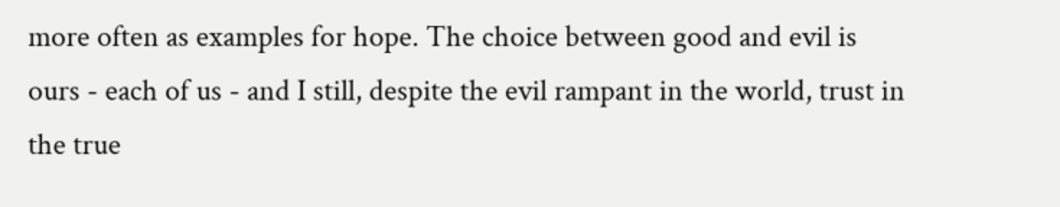more often as examples for hope. The choice between good and evil is ours - each of us - and I still, despite the evil rampant in the world, trust in the true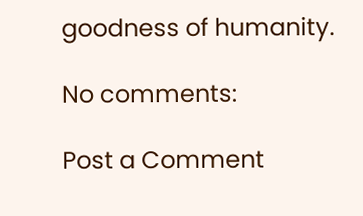goodness of humanity.

No comments:

Post a Comment